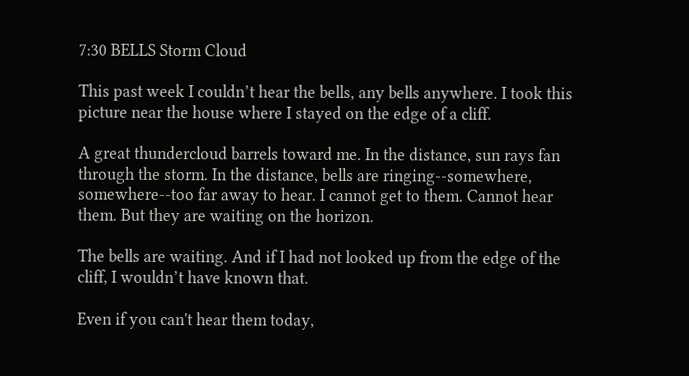7:30 BELLS Storm Cloud

This past week I couldn’t hear the bells, any bells anywhere. I took this picture near the house where I stayed on the edge of a cliff.

A great thundercloud barrels toward me. In the distance, sun rays fan through the storm. In the distance, bells are ringing--somewhere, somewhere--too far away to hear. I cannot get to them. Cannot hear them. But they are waiting on the horizon.

The bells are waiting. And if I had not looked up from the edge of the cliff, I wouldn’t have known that.

Even if you can't hear them today,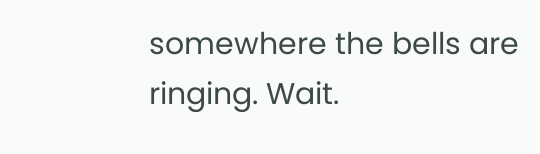somewhere the bells are ringing. Wait.